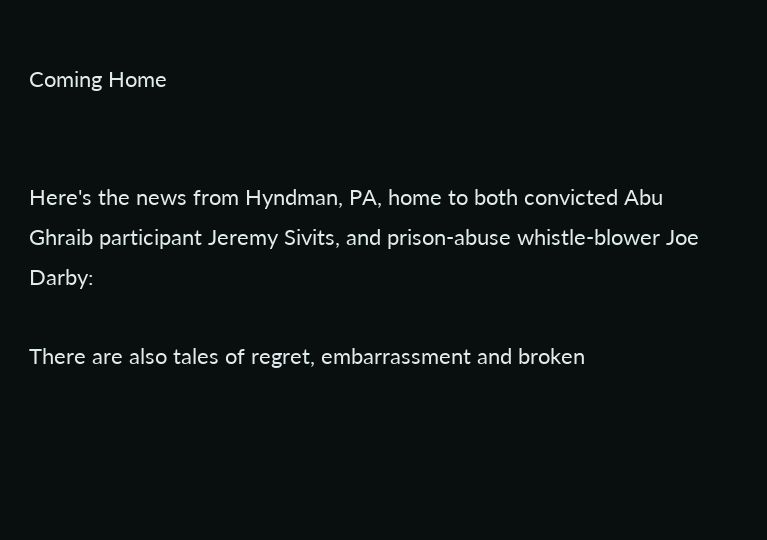Coming Home


Here's the news from Hyndman, PA, home to both convicted Abu Ghraib participant Jeremy Sivits, and prison-abuse whistle-blower Joe Darby:

There are also tales of regret, embarrassment and broken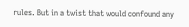rules. But in a twist that would confound any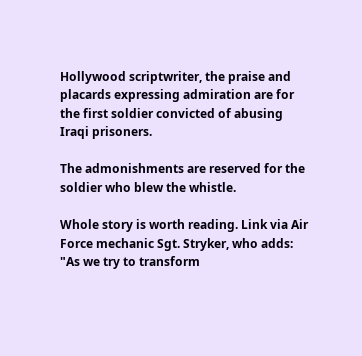Hollywood scriptwriter, the praise and placards expressing admiration are for the first soldier convicted of abusing Iraqi prisoners.

The admonishments are reserved for the soldier who blew the whistle.

Whole story is worth reading. Link via Air Force mechanic Sgt. Stryker, who adds: "As we try to transform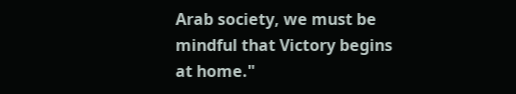Arab society, we must be mindful that Victory begins at home."